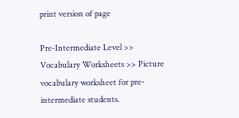print version of page

Pre-Intermediate Level >> Vocabulary Worksheets >> Picture vocabulary worksheet for pre-intermediate students.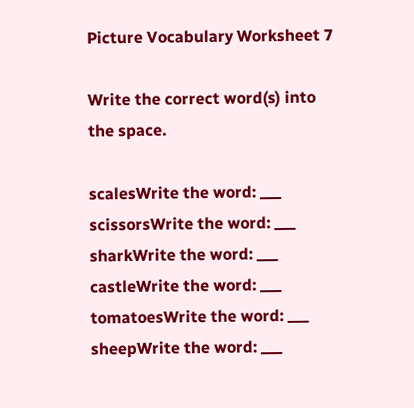Picture Vocabulary Worksheet 7

Write the correct word(s) into the space.

scalesWrite the word: ___
scissorsWrite the word: ___
sharkWrite the word: ___
castleWrite the word: ___
tomatoesWrite the word: ___
sheepWrite the word: ___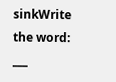sinkWrite the word: ___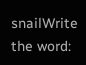snailWrite the word: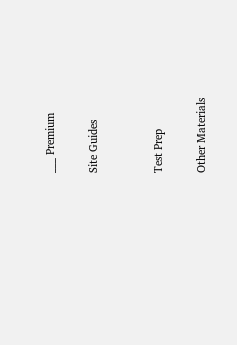___ Premium

Site Guides


Test Prep

Other Materials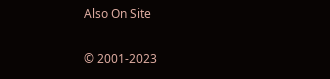Also On Site

© 2001-2023